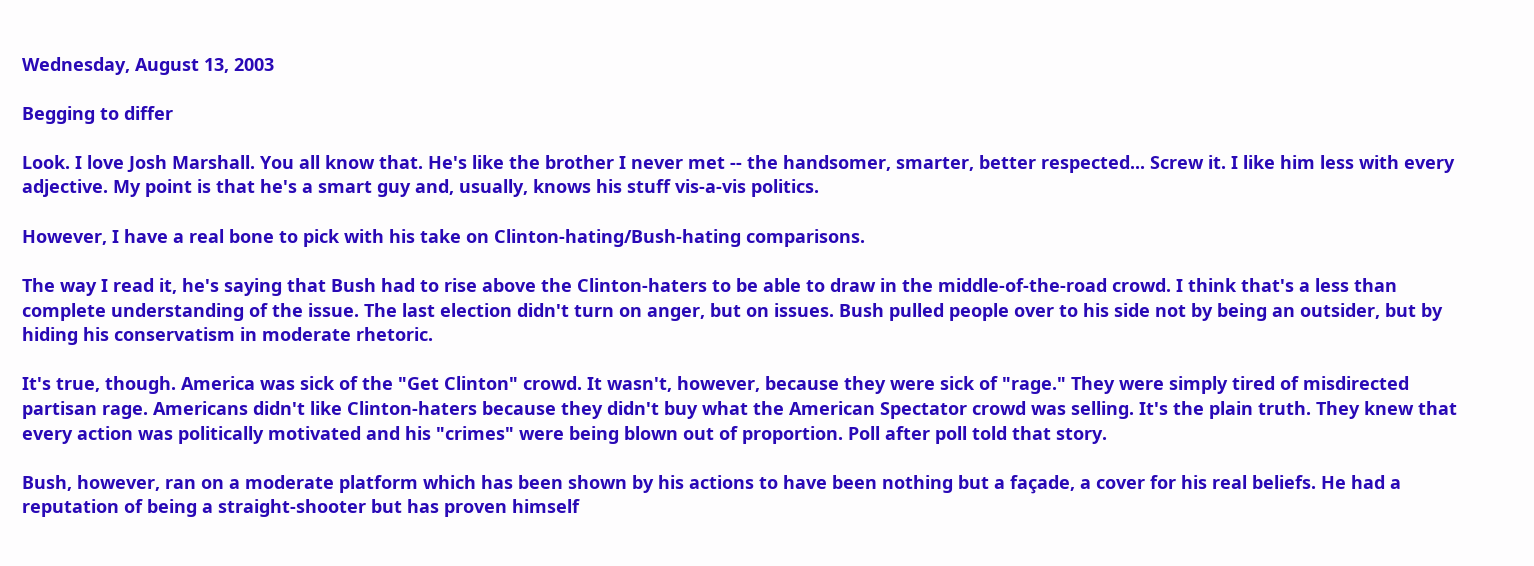Wednesday, August 13, 2003

Begging to differ

Look. I love Josh Marshall. You all know that. He's like the brother I never met -- the handsomer, smarter, better respected... Screw it. I like him less with every adjective. My point is that he's a smart guy and, usually, knows his stuff vis-a-vis politics.

However, I have a real bone to pick with his take on Clinton-hating/Bush-hating comparisons.

The way I read it, he's saying that Bush had to rise above the Clinton-haters to be able to draw in the middle-of-the-road crowd. I think that's a less than complete understanding of the issue. The last election didn't turn on anger, but on issues. Bush pulled people over to his side not by being an outsider, but by hiding his conservatism in moderate rhetoric.

It's true, though. America was sick of the "Get Clinton" crowd. It wasn't, however, because they were sick of "rage." They were simply tired of misdirected partisan rage. Americans didn't like Clinton-haters because they didn't buy what the American Spectator crowd was selling. It's the plain truth. They knew that every action was politically motivated and his "crimes" were being blown out of proportion. Poll after poll told that story.

Bush, however, ran on a moderate platform which has been shown by his actions to have been nothing but a façade, a cover for his real beliefs. He had a reputation of being a straight-shooter but has proven himself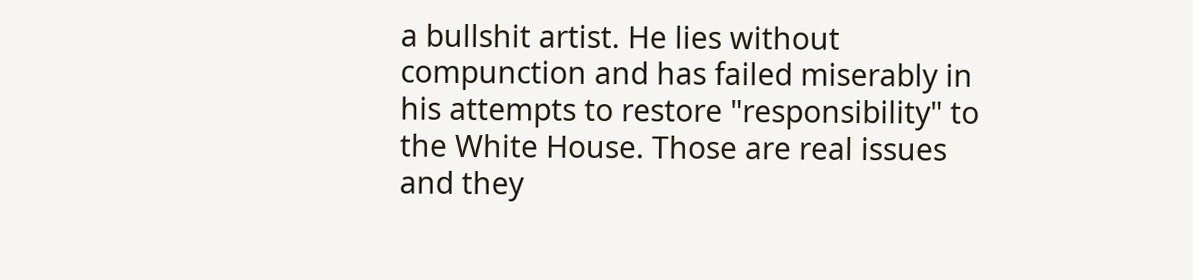a bullshit artist. He lies without compunction and has failed miserably in his attempts to restore "responsibility" to the White House. Those are real issues and they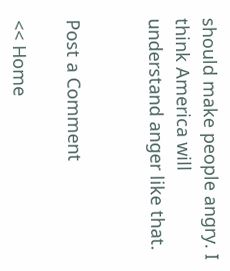should make people angry. I think America will understand anger like that.


Post a Comment

<< Home